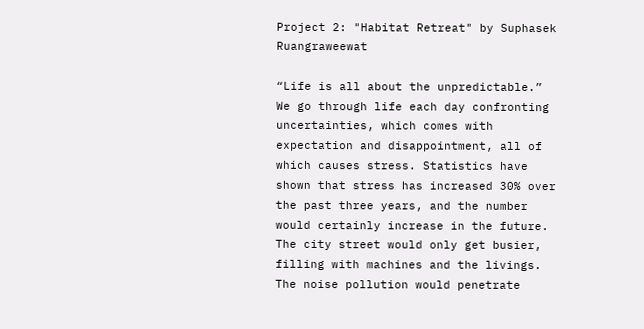Project 2: "Habitat Retreat" by Suphasek Ruangraweewat

“Life is all about the unpredictable.”
We go through life each day confronting uncertainties, which comes with expectation and disappointment, all of which causes stress. Statistics have shown that stress has increased 30% over the past three years, and the number would certainly increase in the future. The city street would only get busier, filling with machines and the livings. The noise pollution would penetrate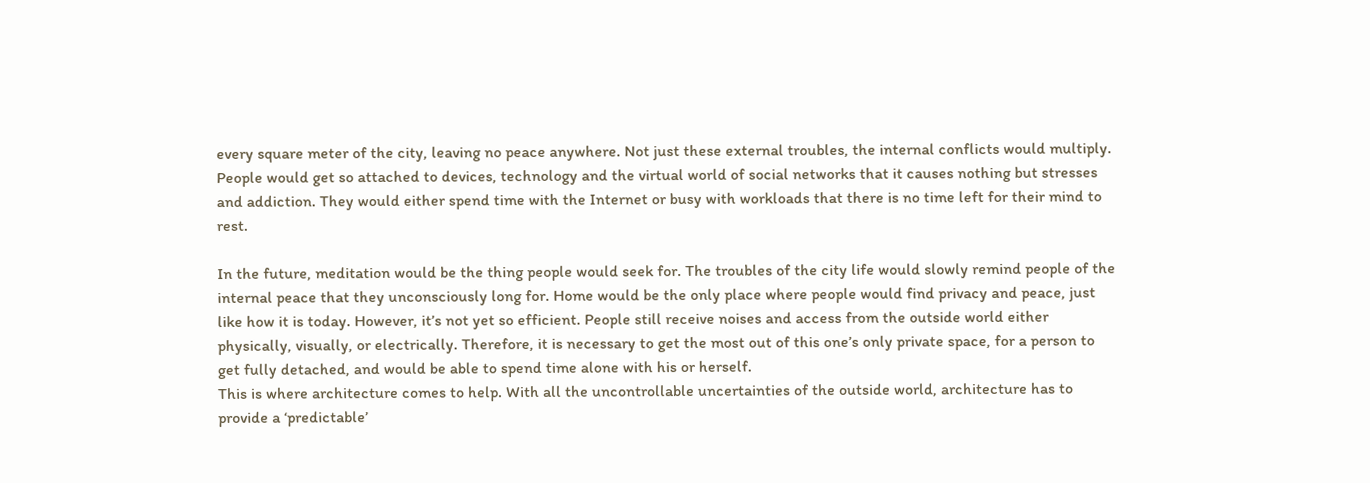every square meter of the city, leaving no peace anywhere. Not just these external troubles, the internal conflicts would multiply. People would get so attached to devices, technology and the virtual world of social networks that it causes nothing but stresses and addiction. They would either spend time with the Internet or busy with workloads that there is no time left for their mind to rest.

In the future, meditation would be the thing people would seek for. The troubles of the city life would slowly remind people of the internal peace that they unconsciously long for. Home would be the only place where people would find privacy and peace, just like how it is today. However, it’s not yet so efficient. People still receive noises and access from the outside world either physically, visually, or electrically. Therefore, it is necessary to get the most out of this one’s only private space, for a person to get fully detached, and would be able to spend time alone with his or herself.
This is where architecture comes to help. With all the uncontrollable uncertainties of the outside world, architecture has to provide a ‘predictable’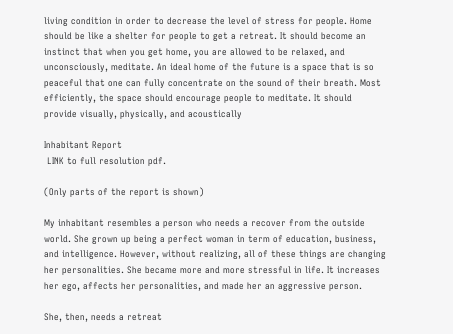living condition in order to decrease the level of stress for people. Home should be like a shelter for people to get a retreat. It should become an instinct that when you get home, you are allowed to be relaxed, and unconsciously, meditate. An ideal home of the future is a space that is so peaceful that one can fully concentrate on the sound of their breath. Most efficiently, the space should encourage people to meditate. It should provide visually, physically, and acoustically

Inhabitant Report
 LINK to full resolution pdf.

(Only parts of the report is shown)

My inhabitant resembles a person who needs a recover from the outside world. She grown up being a perfect woman in term of education, business, and intelligence. However, without realizing, all of these things are changing her personalities. She became more and more stressful in life. It increases her ego, affects her personalities, and made her an aggressive person.

She, then, needs a retreat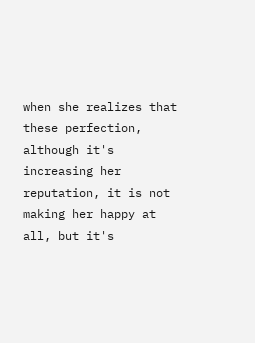when she realizes that these perfection, although it's increasing her reputation, it is not making her happy at all, but it's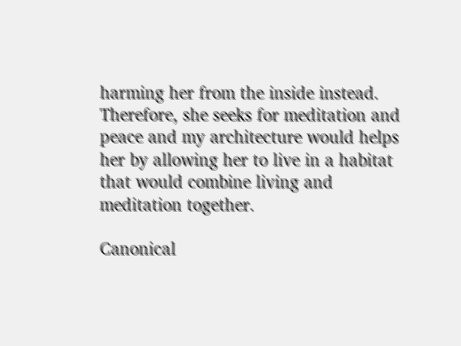harming her from the inside instead. Therefore, she seeks for meditation and peace and my architecture would helps her by allowing her to live in a habitat that would combine living and meditation together.

Canonical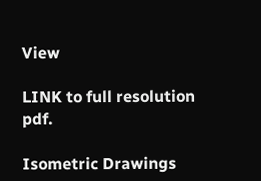View

LINK to full resolution pdf.

Isometric Drawings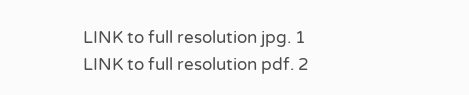LINK to full resolution jpg. 1
LINK to full resolution pdf. 2